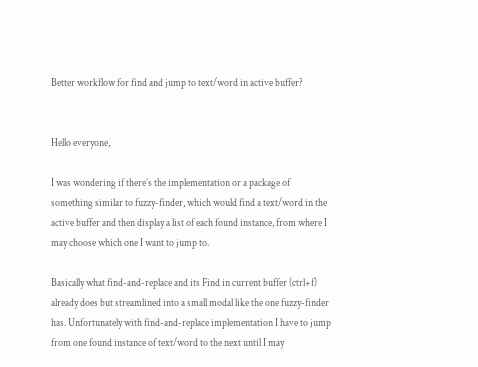Better workflow for find and jump to text/word in active buffer?


Hello everyone,

I was wondering if there’s the implementation or a package of something similar to fuzzy-finder, which would find a text/word in the active buffer and then display a list of each found instance, from where I may choose which one I want to jump to.

Basically what find-and-replace and its Find in current buffer (ctrl+f) already does but streamlined into a small modal like the one fuzzy-finder has. Unfortunately with find-and-replace implementation I have to jump from one found instance of text/word to the next until I may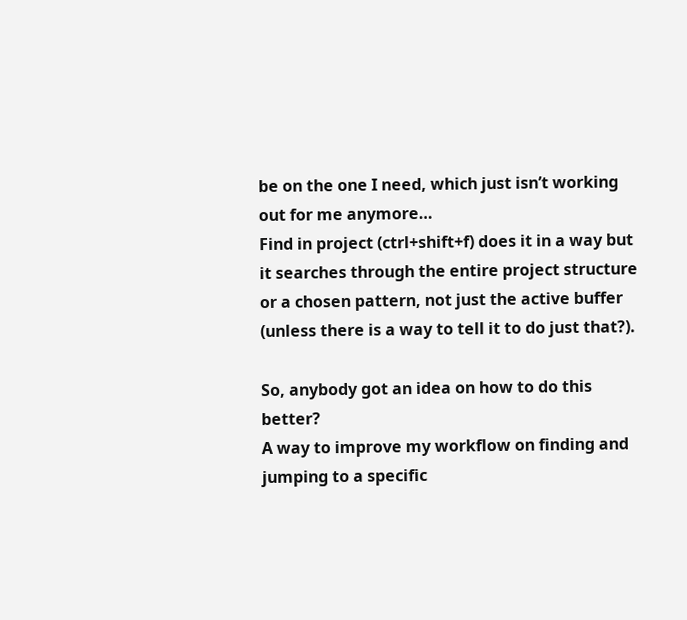be on the one I need, which just isn’t working out for me anymore…
Find in project (ctrl+shift+f) does it in a way but it searches through the entire project structure or a chosen pattern, not just the active buffer (unless there is a way to tell it to do just that?).

So, anybody got an idea on how to do this better?
A way to improve my workflow on finding and jumping to a specific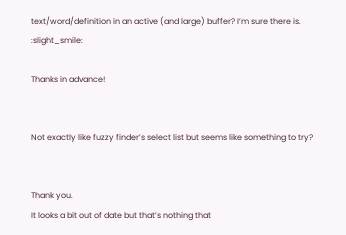text/word/definition in an active (and large) buffer? I’m sure there is. :slight_smile:

Thanks in advance!


Not exactly like fuzzy finder’s select list but seems like something to try?


Thank you.
It looks a bit out of date but that’s nothing that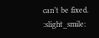can’t be fixed. :slight_smile: